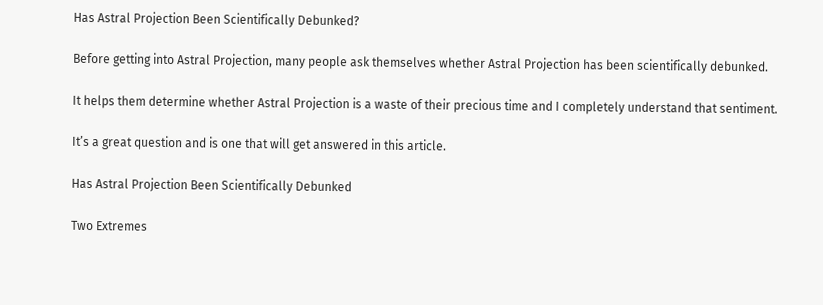Has Astral Projection Been Scientifically Debunked?

Before getting into Astral Projection, many people ask themselves whether Astral Projection has been scientifically debunked.

It helps them determine whether Astral Projection is a waste of their precious time and I completely understand that sentiment.

It’s a great question and is one that will get answered in this article.

Has Astral Projection Been Scientifically Debunked

Two Extremes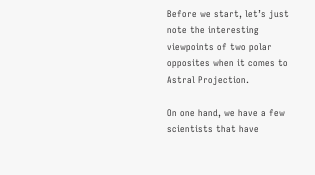Before we start, let’s just note the interesting viewpoints of two polar opposites when it comes to Astral Projection.

On one hand, we have a few scientists that have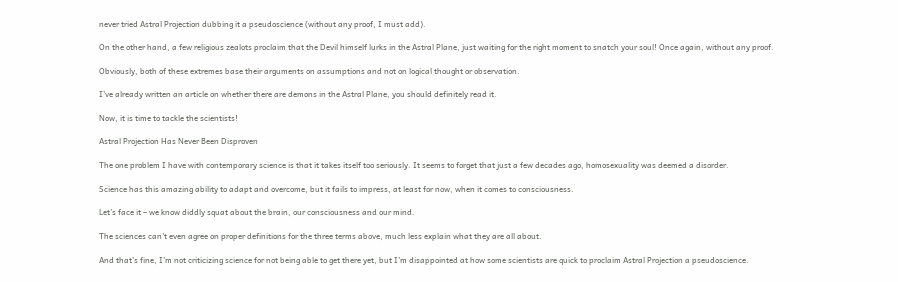never tried Astral Projection dubbing it a pseudoscience (without any proof, I must add).

On the other hand, a few religious zealots proclaim that the Devil himself lurks in the Astral Plane, just waiting for the right moment to snatch your soul! Once again, without any proof.

Obviously, both of these extremes base their arguments on assumptions and not on logical thought or observation.

I’ve already written an article on whether there are demons in the Astral Plane, you should definitely read it.

Now, it is time to tackle the scientists!

Astral Projection Has Never Been Disproven

The one problem I have with contemporary science is that it takes itself too seriously. It seems to forget that just a few decades ago, homosexuality was deemed a disorder.

Science has this amazing ability to adapt and overcome, but it fails to impress, at least for now, when it comes to consciousness.

Let’s face it – we know diddly squat about the brain, our consciousness and our mind.

The sciences can’t even agree on proper definitions for the three terms above, much less explain what they are all about.

And that’s fine, I’m not criticizing science for not being able to get there yet, but I’m disappointed at how some scientists are quick to proclaim Astral Projection a pseudoscience.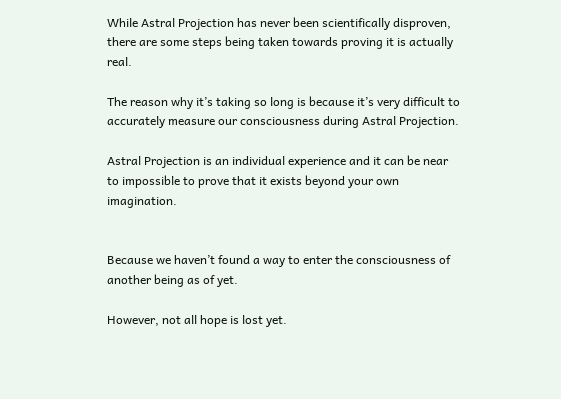While Astral Projection has never been scientifically disproven, there are some steps being taken towards proving it is actually real.

The reason why it’s taking so long is because it’s very difficult to accurately measure our consciousness during Astral Projection.

Astral Projection is an individual experience and it can be near to impossible to prove that it exists beyond your own imagination.


Because we haven’t found a way to enter the consciousness of another being as of yet.

However, not all hope is lost yet.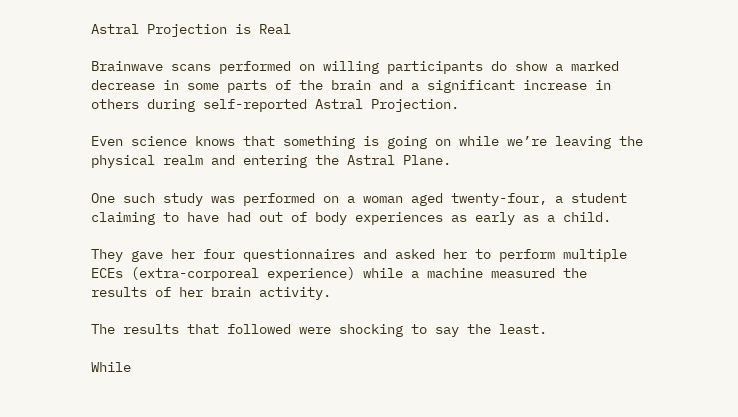Astral Projection is Real

Brainwave scans performed on willing participants do show a marked decrease in some parts of the brain and a significant increase in others during self-reported Astral Projection.

Even science knows that something is going on while we’re leaving the physical realm and entering the Astral Plane.

One such study was performed on a woman aged twenty-four, a student claiming to have had out of body experiences as early as a child.

They gave her four questionnaires and asked her to perform multiple ECEs (extra-corporeal experience) while a machine measured the results of her brain activity.

The results that followed were shocking to say the least.

While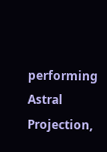performing Astral Projection,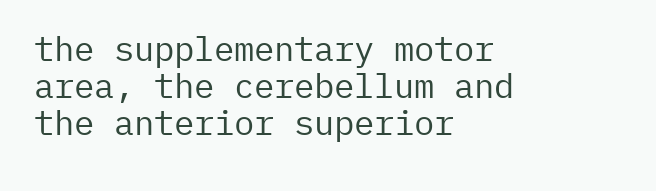the supplementary motor area, the cerebellum and the anterior superior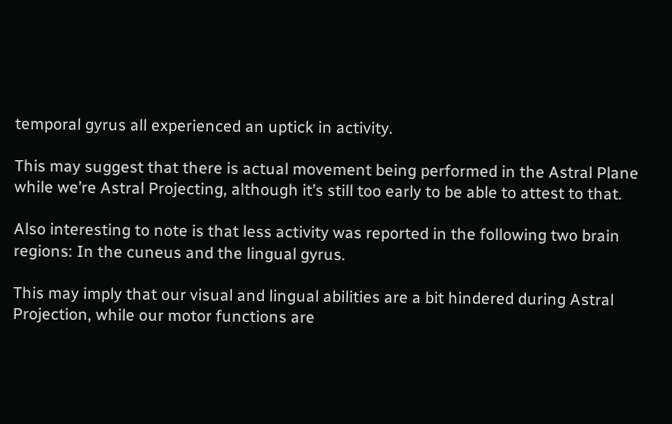temporal gyrus all experienced an uptick in activity.

This may suggest that there is actual movement being performed in the Astral Plane while we’re Astral Projecting, although it’s still too early to be able to attest to that.

Also interesting to note is that less activity was reported in the following two brain regions: In the cuneus and the lingual gyrus.

This may imply that our visual and lingual abilities are a bit hindered during Astral Projection, while our motor functions are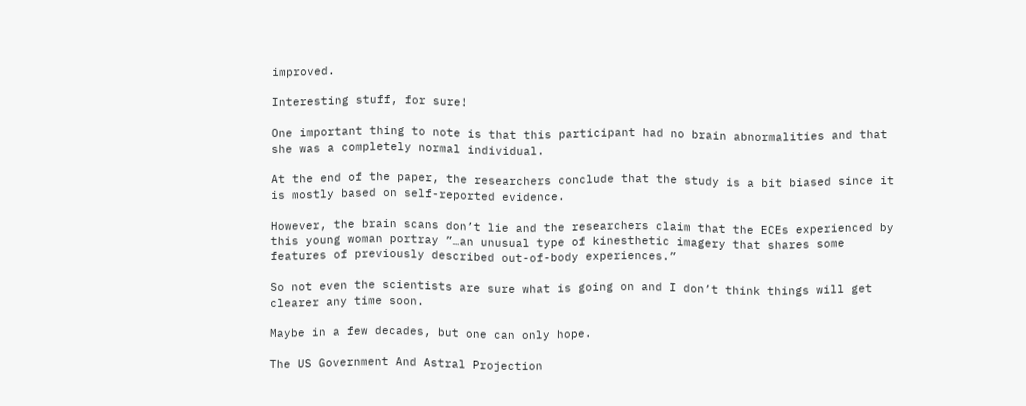improved.

Interesting stuff, for sure!

One important thing to note is that this participant had no brain abnormalities and that she was a completely normal individual.

At the end of the paper, the researchers conclude that the study is a bit biased since it is mostly based on self-reported evidence.

However, the brain scans don’t lie and the researchers claim that the ECEs experienced by this young woman portray ”…an unusual type of kinesthetic imagery that shares some features of previously described out-of-body experiences.”

So not even the scientists are sure what is going on and I don’t think things will get clearer any time soon.

Maybe in a few decades, but one can only hope.

The US Government And Astral Projection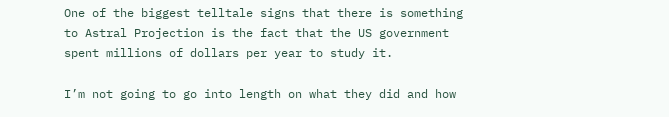One of the biggest telltale signs that there is something to Astral Projection is the fact that the US government spent millions of dollars per year to study it.

I’m not going to go into length on what they did and how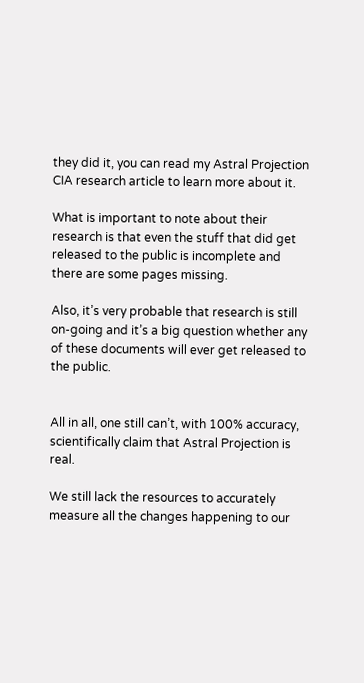they did it, you can read my Astral Projection CIA research article to learn more about it.

What is important to note about their research is that even the stuff that did get released to the public is incomplete and there are some pages missing.

Also, it’s very probable that research is still on-going and it’s a big question whether any of these documents will ever get released to the public.


All in all, one still can’t, with 100% accuracy, scientifically claim that Astral Projection is real.

We still lack the resources to accurately measure all the changes happening to our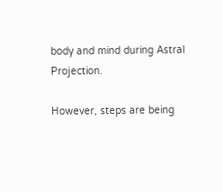body and mind during Astral Projection.

However, steps are being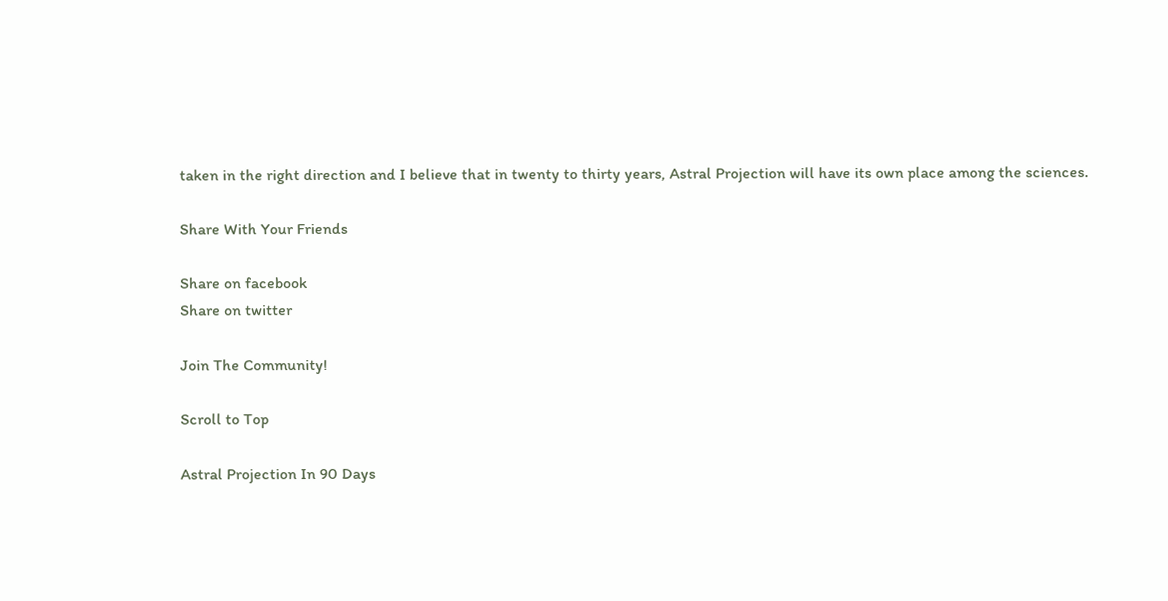taken in the right direction and I believe that in twenty to thirty years, Astral Projection will have its own place among the sciences.

Share With Your Friends

Share on facebook
Share on twitter

Join The Community!

Scroll to Top

Astral Projection In 90 Days